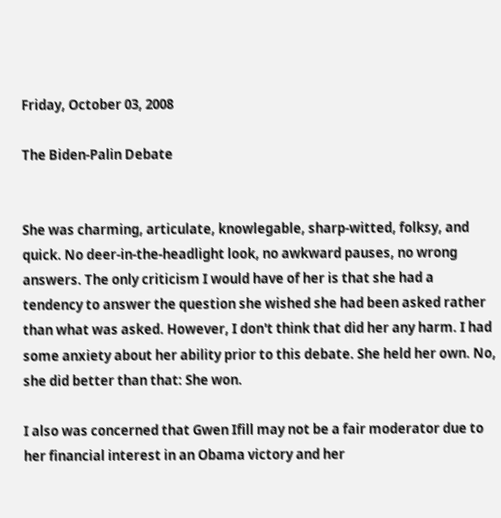Friday, October 03, 2008

The Biden-Palin Debate


She was charming, articulate, knowlegable, sharp-witted, folksy, and quick. No deer-in-the-headlight look, no awkward pauses, no wrong answers. The only criticism I would have of her is that she had a tendency to answer the question she wished she had been asked rather than what was asked. However, I don't think that did her any harm. I had some anxiety about her ability prior to this debate. She held her own. No, she did better than that: She won.

I also was concerned that Gwen Ifill may not be a fair moderator due to her financial interest in an Obama victory and her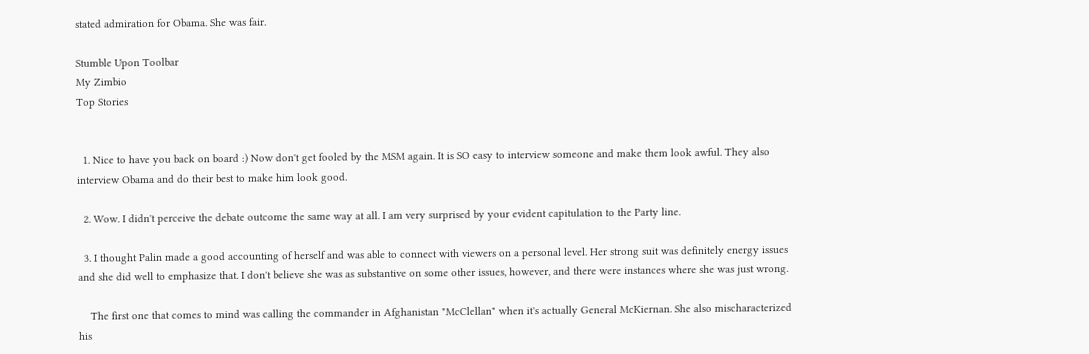stated admiration for Obama. She was fair.

Stumble Upon Toolbar
My Zimbio
Top Stories


  1. Nice to have you back on board :) Now don't get fooled by the MSM again. It is SO easy to interview someone and make them look awful. They also interview Obama and do their best to make him look good.

  2. Wow. I didn't perceive the debate outcome the same way at all. I am very surprised by your evident capitulation to the Party line.

  3. I thought Palin made a good accounting of herself and was able to connect with viewers on a personal level. Her strong suit was definitely energy issues and she did well to emphasize that. I don't believe she was as substantive on some other issues, however, and there were instances where she was just wrong.

    The first one that comes to mind was calling the commander in Afghanistan "McClellan" when it's actually General McKiernan. She also mischaracterized his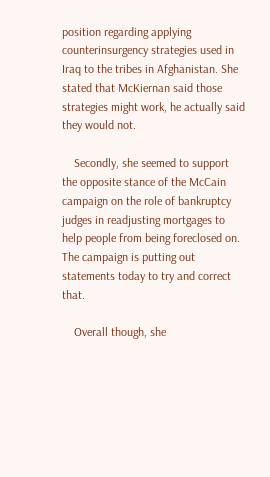position regarding applying counterinsurgency strategies used in Iraq to the tribes in Afghanistan. She stated that McKiernan said those strategies might work, he actually said they would not.

    Secondly, she seemed to support the opposite stance of the McCain campaign on the role of bankruptcy judges in readjusting mortgages to help people from being foreclosed on. The campaign is putting out statements today to try and correct that.

    Overall though, she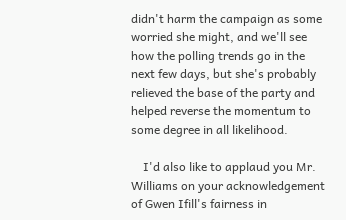didn't harm the campaign as some worried she might, and we'll see how the polling trends go in the next few days, but she's probably relieved the base of the party and helped reverse the momentum to some degree in all likelihood.

    I'd also like to applaud you Mr. Williams on your acknowledgement of Gwen Ifill's fairness in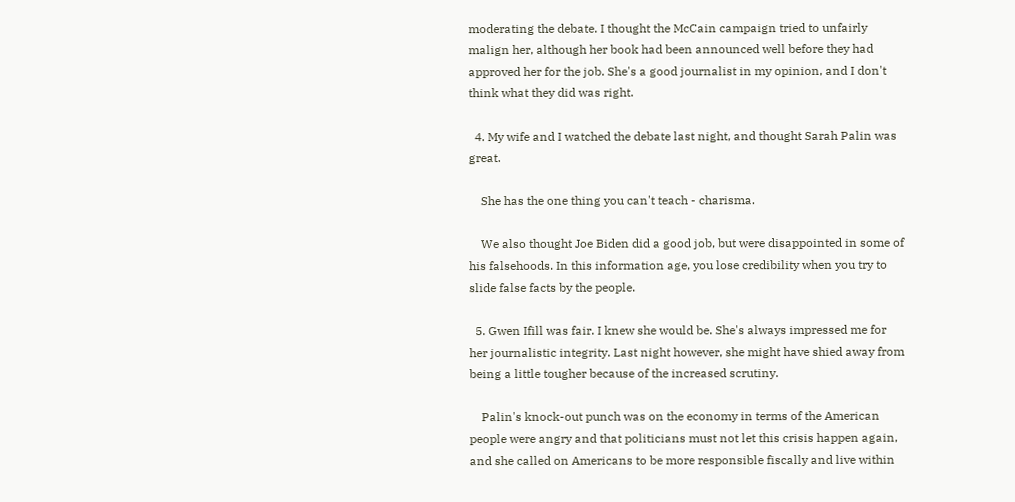moderating the debate. I thought the McCain campaign tried to unfairly malign her, although her book had been announced well before they had approved her for the job. She's a good journalist in my opinion, and I don't think what they did was right.

  4. My wife and I watched the debate last night, and thought Sarah Palin was great.

    She has the one thing you can't teach - charisma.

    We also thought Joe Biden did a good job, but were disappointed in some of his falsehoods. In this information age, you lose credibility when you try to slide false facts by the people.

  5. Gwen Ifill was fair. I knew she would be. She's always impressed me for her journalistic integrity. Last night however, she might have shied away from being a little tougher because of the increased scrutiny.

    Palin's knock-out punch was on the economy in terms of the American people were angry and that politicians must not let this crisis happen again, and she called on Americans to be more responsible fiscally and live within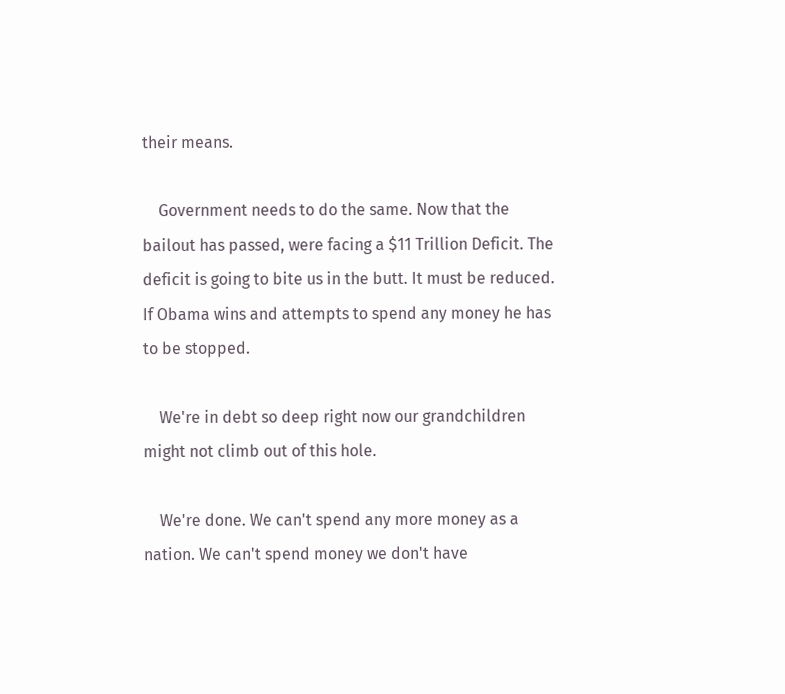their means.

    Government needs to do the same. Now that the bailout has passed, were facing a $11 Trillion Deficit. The deficit is going to bite us in the butt. It must be reduced. If Obama wins and attempts to spend any money he has to be stopped.

    We're in debt so deep right now our grandchildren might not climb out of this hole.

    We're done. We can't spend any more money as a nation. We can't spend money we don't have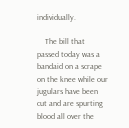individually.

    The bill that passed today was a bandaid on a scrape on the knee while our jugulars have been cut and are spurting blood all over the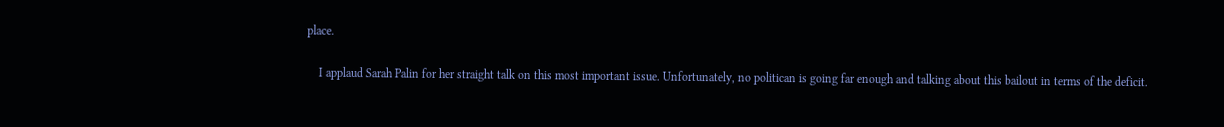place.

    I applaud Sarah Palin for her straight talk on this most important issue. Unfortunately, no politican is going far enough and talking about this bailout in terms of the deficit.